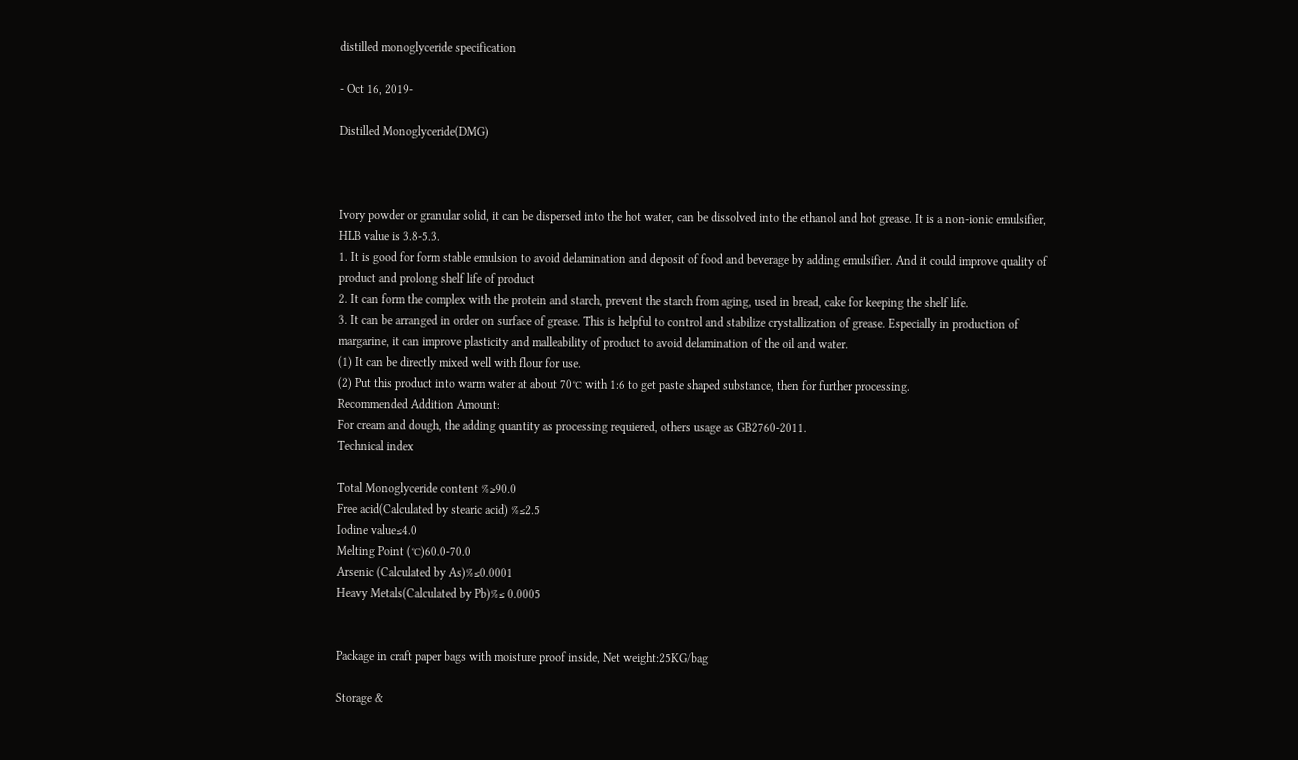distilled monoglyceride specification

- Oct 16, 2019-

Distilled Monoglyceride(DMG)



Ivory powder or granular solid, it can be dispersed into the hot water, can be dissolved into the ethanol and hot grease. It is a non-ionic emulsifier, HLB value is 3.8-5.3.
1. It is good for form stable emulsion to avoid delamination and deposit of food and beverage by adding emulsifier. And it could improve quality of product and prolong shelf life of product
2. It can form the complex with the protein and starch, prevent the starch from aging, used in bread, cake for keeping the shelf life.
3. It can be arranged in order on surface of grease. This is helpful to control and stabilize crystallization of grease. Especially in production of margarine, it can improve plasticity and malleability of product to avoid delamination of the oil and water.
(1) It can be directly mixed well with flour for use.
(2) Put this product into warm water at about 70℃ with 1:6 to get paste shaped substance, then for further processing.
Recommended Addition Amount:
For cream and dough, the adding quantity as processing requiered, others usage as GB2760-2011.
Technical index

Total Monoglyceride content %≥90.0
Free acid(Calculated by stearic acid) %≤2.5
Iodine value≤4.0
Melting Point (℃)60.0-70.0
Arsenic (Calculated by As)%≤0.0001
Heavy Metals(Calculated by Pb)%≤ 0.0005


Package in craft paper bags with moisture proof inside, Net weight:25KG/bag

Storage &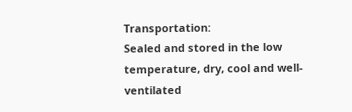Transportation:
Sealed and stored in the low temperature, dry, cool and well-ventilated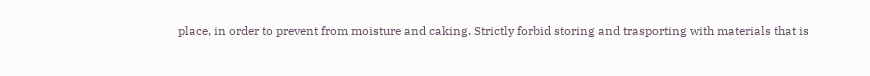place, in order to prevent from moisture and caking. Strictly forbid storing and trasporting with materials that is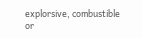explorsive, combustible or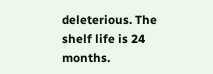deleterious. The shelf life is 24 months.